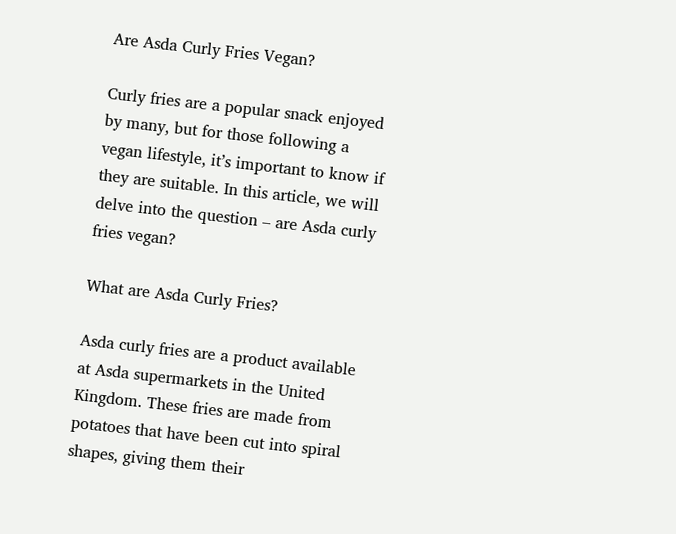Are Asda Curly Fries Vegan?

Curly fries are a popular snack enjoyed by many, but for those following a vegan lifestyle, it’s important to know if they are suitable. In this article, we will delve into the question – are Asda curly fries vegan?

What are Asda Curly Fries?

Asda curly fries are a product available at Asda supermarkets in the United Kingdom. These fries are made from potatoes that have been cut into spiral shapes, giving them their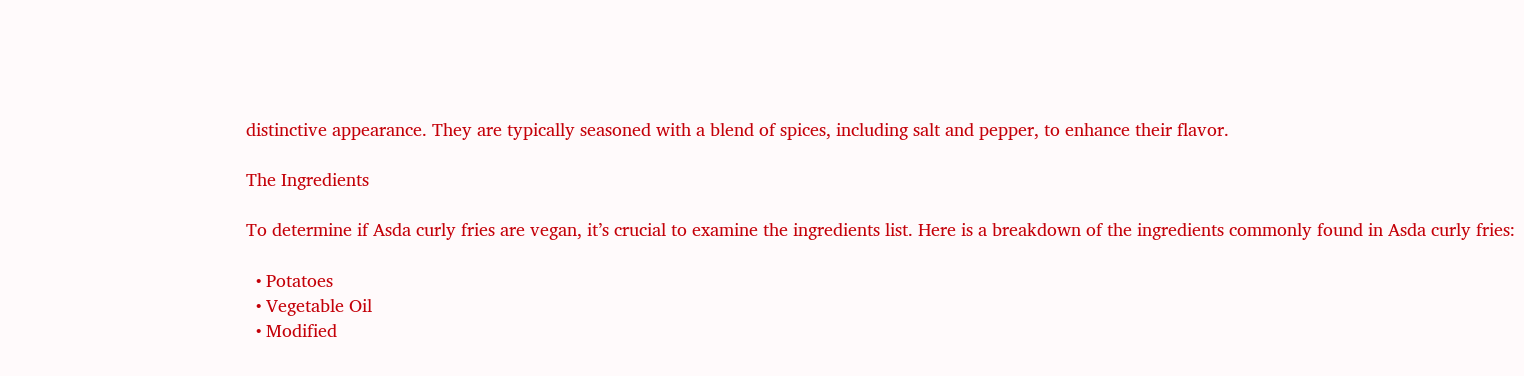distinctive appearance. They are typically seasoned with a blend of spices, including salt and pepper, to enhance their flavor.

The Ingredients

To determine if Asda curly fries are vegan, it’s crucial to examine the ingredients list. Here is a breakdown of the ingredients commonly found in Asda curly fries:

  • Potatoes
  • Vegetable Oil
  • Modified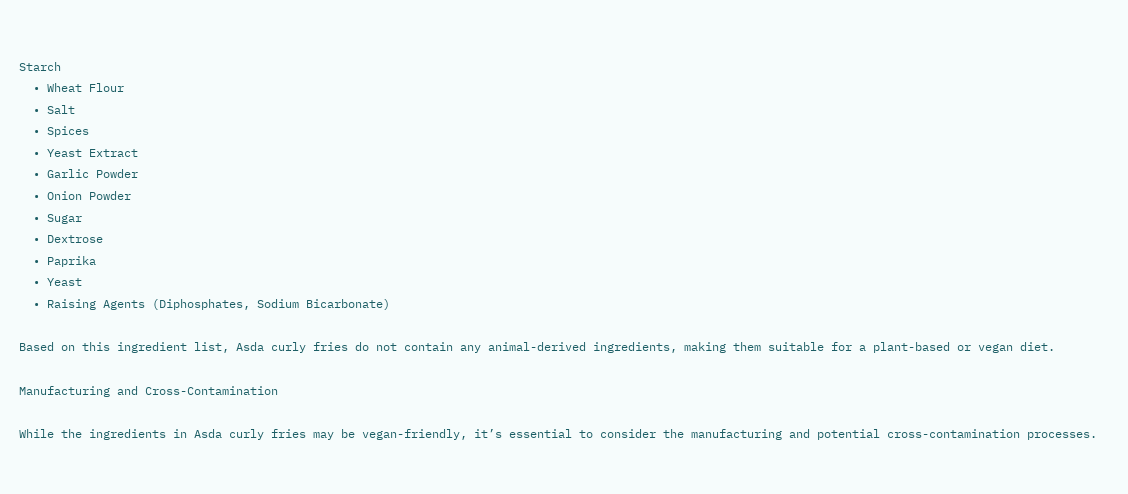Starch
  • Wheat Flour
  • Salt
  • Spices
  • Yeast Extract
  • Garlic Powder
  • Onion Powder
  • Sugar
  • Dextrose
  • Paprika
  • Yeast
  • Raising Agents (Diphosphates, Sodium Bicarbonate)

Based on this ingredient list, Asda curly fries do not contain any animal-derived ingredients, making them suitable for a plant-based or vegan diet.

Manufacturing and Cross-Contamination

While the ingredients in Asda curly fries may be vegan-friendly, it’s essential to consider the manufacturing and potential cross-contamination processes.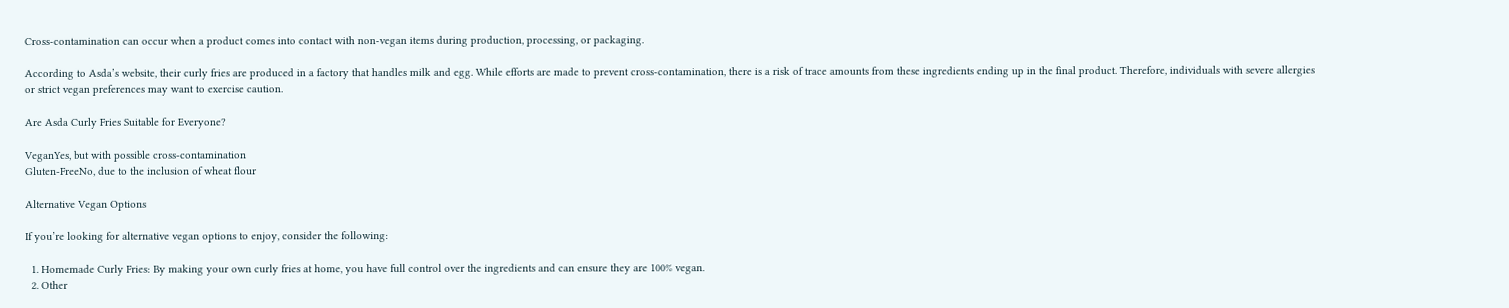Cross-contamination can occur when a product comes into contact with non-vegan items during production, processing, or packaging.

According to Asda’s website, their curly fries are produced in a factory that handles milk and egg. While efforts are made to prevent cross-contamination, there is a risk of trace amounts from these ingredients ending up in the final product. Therefore, individuals with severe allergies or strict vegan preferences may want to exercise caution.

Are Asda Curly Fries Suitable for Everyone?

VeganYes, but with possible cross-contamination
Gluten-FreeNo, due to the inclusion of wheat flour

Alternative Vegan Options

If you’re looking for alternative vegan options to enjoy, consider the following:

  1. Homemade Curly Fries: By making your own curly fries at home, you have full control over the ingredients and can ensure they are 100% vegan.
  2. Other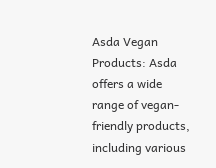Asda Vegan Products: Asda offers a wide range of vegan-friendly products, including various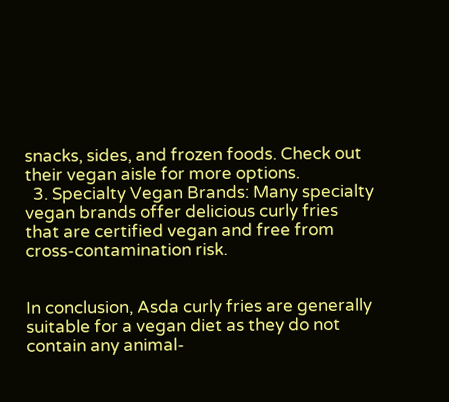snacks, sides, and frozen foods. Check out their vegan aisle for more options.
  3. Specialty Vegan Brands: Many specialty vegan brands offer delicious curly fries that are certified vegan and free from cross-contamination risk.


In conclusion, Asda curly fries are generally suitable for a vegan diet as they do not contain any animal-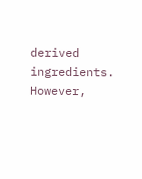derived ingredients. However,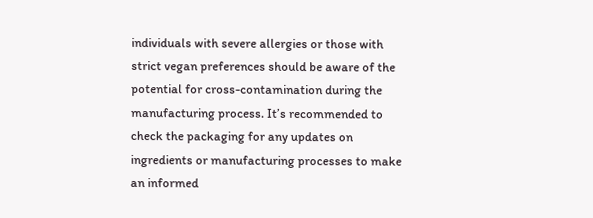individuals with severe allergies or those with strict vegan preferences should be aware of the potential for cross-contamination during the manufacturing process. It’s recommended to check the packaging for any updates on ingredients or manufacturing processes to make an informed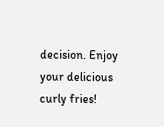decision. Enjoy your delicious curly fries!